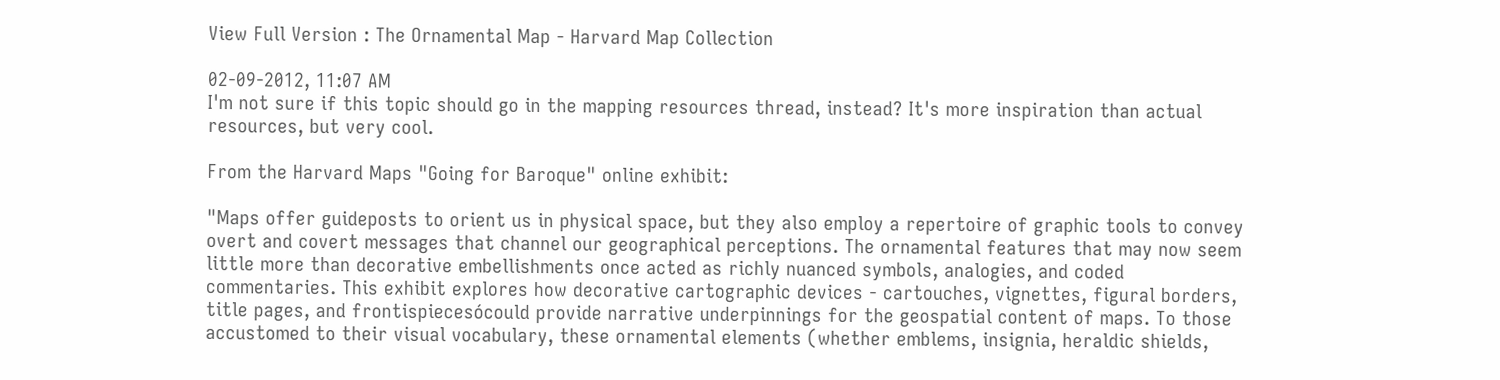View Full Version : The Ornamental Map - Harvard Map Collection

02-09-2012, 11:07 AM
I'm not sure if this topic should go in the mapping resources thread, instead? It's more inspiration than actual resources, but very cool.

From the Harvard Maps "Going for Baroque" online exhibit:

"Maps offer guideposts to orient us in physical space, but they also employ a repertoire of graphic tools to convey overt and covert messages that channel our geographical perceptions. The ornamental features that may now seem little more than decorative embellishments once acted as richly nuanced symbols, analogies, and coded commentaries. This exhibit explores how decorative cartographic devices - cartouches, vignettes, figural borders, title pages, and frontispiecesócould provide narrative underpinnings for the geospatial content of maps. To those accustomed to their visual vocabulary, these ornamental elements (whether emblems, insignia, heraldic shields,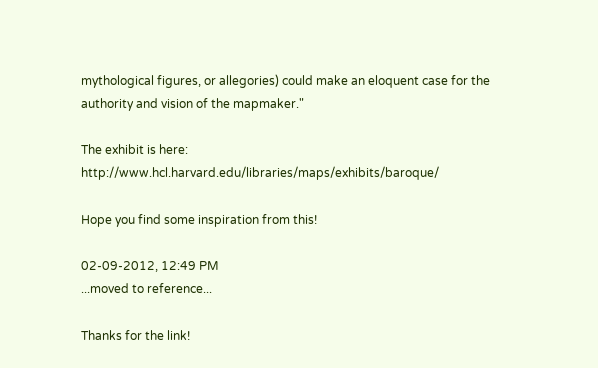mythological figures, or allegories) could make an eloquent case for the authority and vision of the mapmaker."

The exhibit is here: http://www.hcl.harvard.edu/libraries/maps/exhibits/baroque/

Hope you find some inspiration from this!

02-09-2012, 12:49 PM
...moved to reference...

Thanks for the link!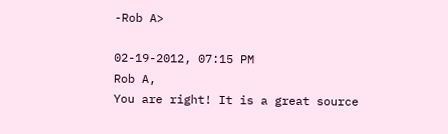-Rob A>

02-19-2012, 07:15 PM
Rob A,
You are right! It is a great source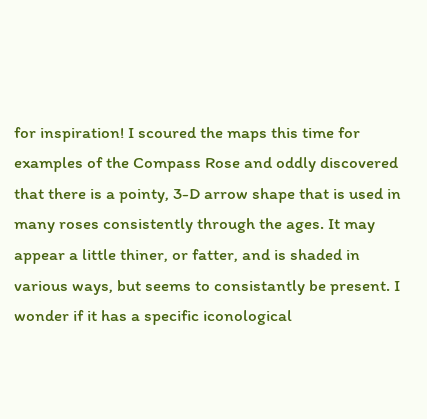for inspiration! I scoured the maps this time for examples of the Compass Rose and oddly discovered that there is a pointy, 3-D arrow shape that is used in many roses consistently through the ages. It may appear a little thiner, or fatter, and is shaded in various ways, but seems to consistantly be present. I wonder if it has a specific iconological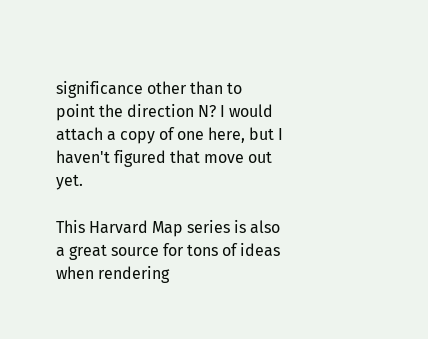significance other than to point the direction N? I would attach a copy of one here, but I haven't figured that move out yet.

This Harvard Map series is also a great source for tons of ideas when rendering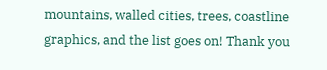mountains, walled cities, trees, coastline graphics, and the list goes on! Thank you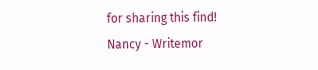for sharing this find!
Nancy - Writemor